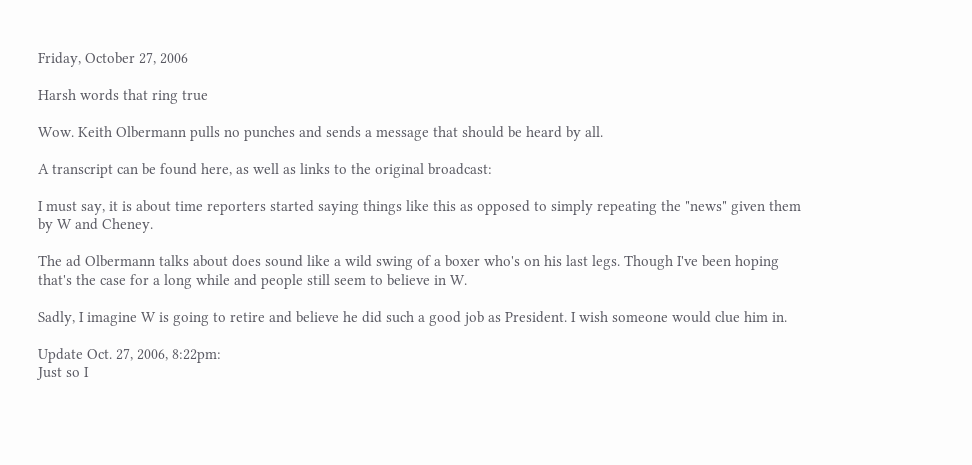Friday, October 27, 2006

Harsh words that ring true

Wow. Keith Olbermann pulls no punches and sends a message that should be heard by all.

A transcript can be found here, as well as links to the original broadcast:

I must say, it is about time reporters started saying things like this as opposed to simply repeating the "news" given them by W and Cheney.

The ad Olbermann talks about does sound like a wild swing of a boxer who's on his last legs. Though I've been hoping that's the case for a long while and people still seem to believe in W.

Sadly, I imagine W is going to retire and believe he did such a good job as President. I wish someone would clue him in.

Update Oct. 27, 2006, 8:22pm:
Just so I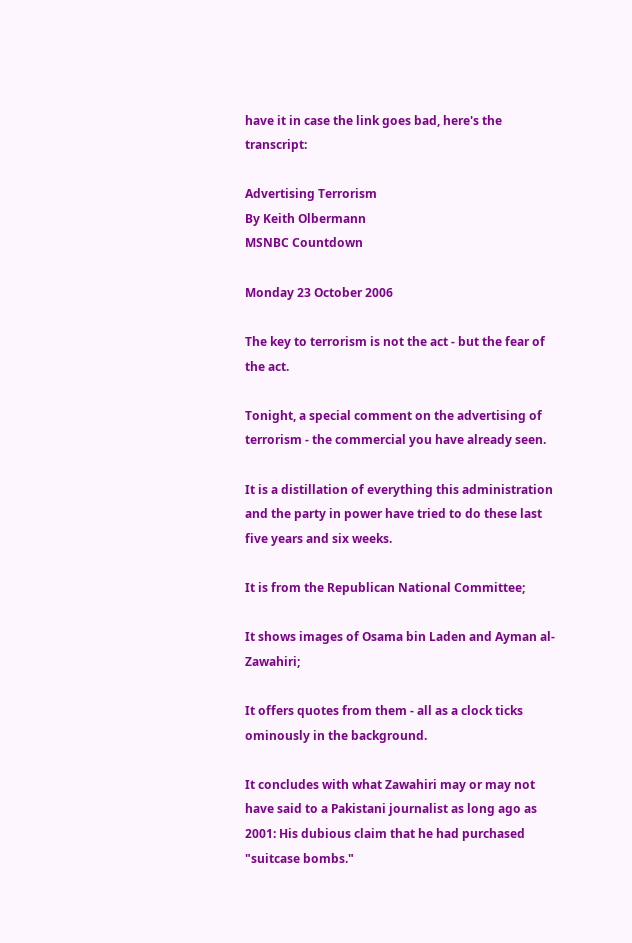have it in case the link goes bad, here's the transcript:

Advertising Terrorism
By Keith Olbermann
MSNBC Countdown

Monday 23 October 2006

The key to terrorism is not the act - but the fear of the act.

Tonight, a special comment on the advertising of terrorism - the commercial you have already seen.

It is a distillation of everything this administration and the party in power have tried to do these last five years and six weeks.

It is from the Republican National Committee;

It shows images of Osama bin Laden and Ayman al-Zawahiri;

It offers quotes from them - all as a clock ticks ominously in the background.

It concludes with what Zawahiri may or may not have said to a Pakistani journalist as long ago as 2001: His dubious claim that he had purchased "suitcase bombs."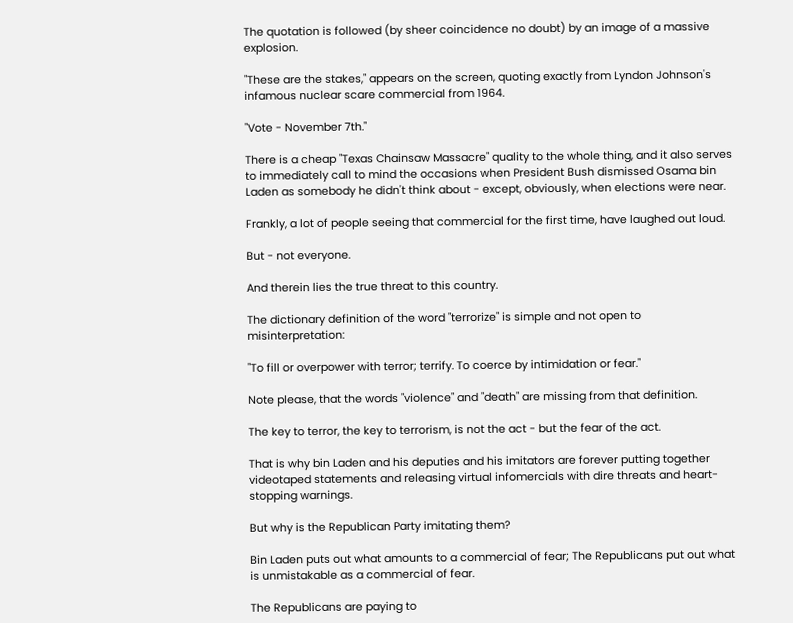The quotation is followed (by sheer coincidence no doubt) by an image of a massive explosion.

"These are the stakes," appears on the screen, quoting exactly from Lyndon Johnson's infamous nuclear scare commercial from 1964.

"Vote - November 7th."

There is a cheap "Texas Chainsaw Massacre" quality to the whole thing, and it also serves to immediately call to mind the occasions when President Bush dismissed Osama bin Laden as somebody he didn't think about - except, obviously, when elections were near.

Frankly, a lot of people seeing that commercial for the first time, have laughed out loud.

But - not everyone.

And therein lies the true threat to this country.

The dictionary definition of the word "terrorize" is simple and not open to misinterpretation:

"To fill or overpower with terror; terrify. To coerce by intimidation or fear."

Note please, that the words "violence" and "death" are missing from that definition.

The key to terror, the key to terrorism, is not the act - but the fear of the act.

That is why bin Laden and his deputies and his imitators are forever putting together videotaped statements and releasing virtual infomercials with dire threats and heart-stopping warnings.

But why is the Republican Party imitating them?

Bin Laden puts out what amounts to a commercial of fear; The Republicans put out what is unmistakable as a commercial of fear.

The Republicans are paying to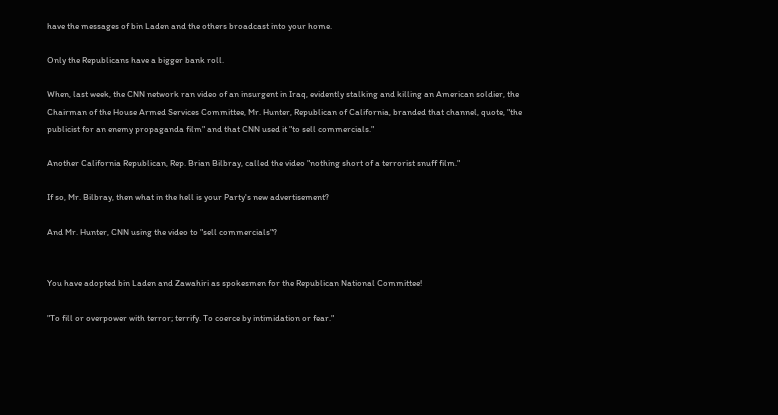have the messages of bin Laden and the others broadcast into your home.

Only the Republicans have a bigger bank roll.

When, last week, the CNN network ran video of an insurgent in Iraq, evidently stalking and killing an American soldier, the Chairman of the House Armed Services Committee, Mr. Hunter, Republican of California, branded that channel, quote, "the publicist for an enemy propaganda film" and that CNN used it "to sell commercials."

Another California Republican, Rep. Brian Bilbray, called the video "nothing short of a terrorist snuff film."

If so, Mr. Bilbray, then what in the hell is your Party's new advertisement?

And Mr. Hunter, CNN using the video to "sell commercials"?


You have adopted bin Laden and Zawahiri as spokesmen for the Republican National Committee!

"To fill or overpower with terror; terrify. To coerce by intimidation or fear."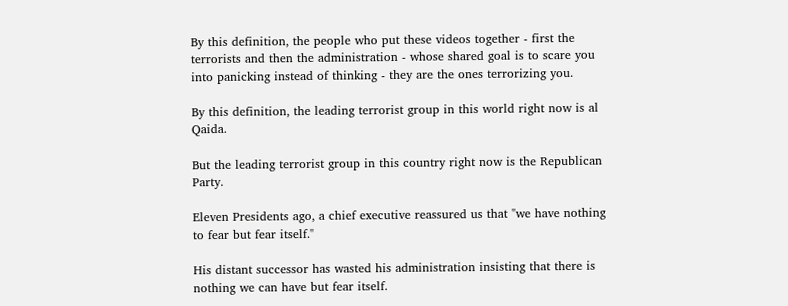By this definition, the people who put these videos together - first the terrorists and then the administration - whose shared goal is to scare you into panicking instead of thinking - they are the ones terrorizing you.

By this definition, the leading terrorist group in this world right now is al Qaida.

But the leading terrorist group in this country right now is the Republican Party.

Eleven Presidents ago, a chief executive reassured us that "we have nothing to fear but fear itself."

His distant successor has wasted his administration insisting that there is nothing we can have but fear itself.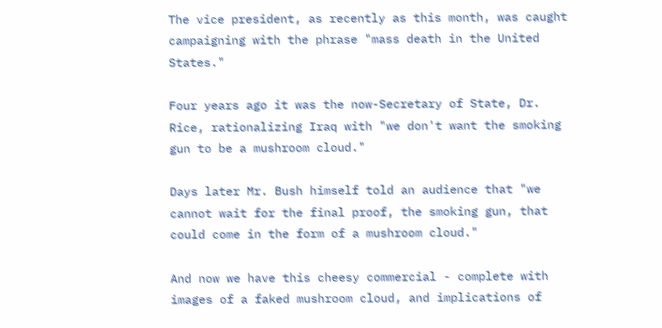The vice president, as recently as this month, was caught campaigning with the phrase "mass death in the United States."

Four years ago it was the now-Secretary of State, Dr. Rice, rationalizing Iraq with "we don't want the smoking gun to be a mushroom cloud."

Days later Mr. Bush himself told an audience that "we cannot wait for the final proof, the smoking gun, that could come in the form of a mushroom cloud."

And now we have this cheesy commercial - complete with images of a faked mushroom cloud, and implications of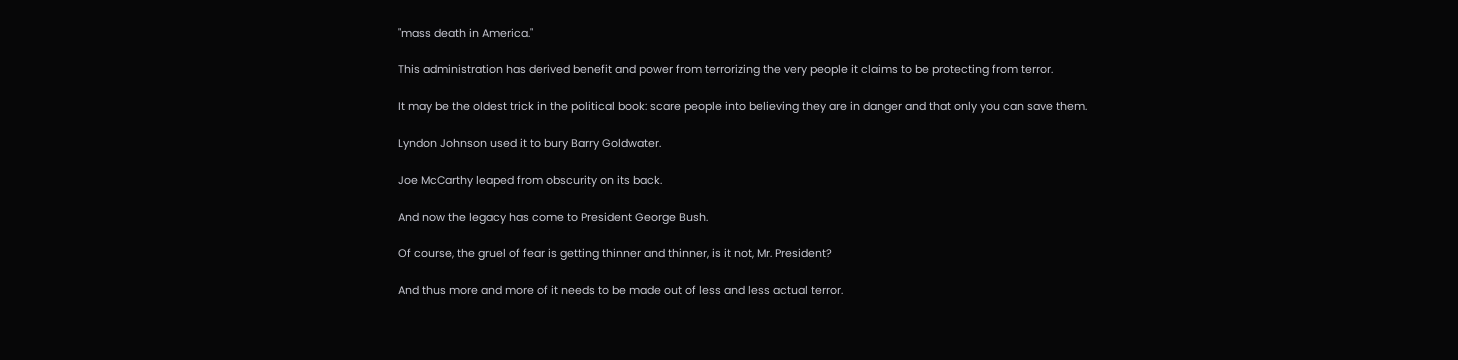"mass death in America."

This administration has derived benefit and power from terrorizing the very people it claims to be protecting from terror.

It may be the oldest trick in the political book: scare people into believing they are in danger and that only you can save them.

Lyndon Johnson used it to bury Barry Goldwater.

Joe McCarthy leaped from obscurity on its back.

And now the legacy has come to President George Bush.

Of course, the gruel of fear is getting thinner and thinner, is it not, Mr. President?

And thus more and more of it needs to be made out of less and less actual terror.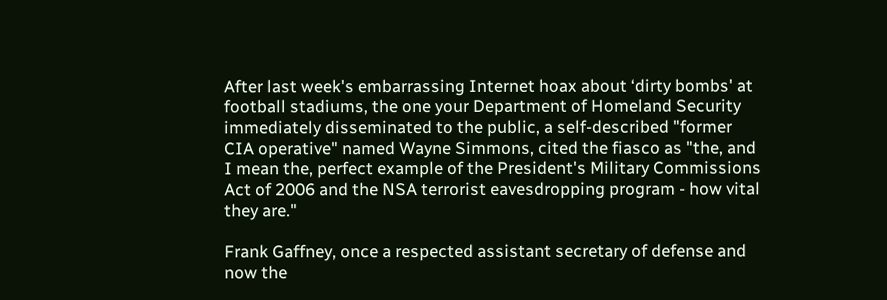After last week's embarrassing Internet hoax about ‘dirty bombs' at football stadiums, the one your Department of Homeland Security immediately disseminated to the public, a self-described "former CIA operative" named Wayne Simmons, cited the fiasco as "the, and I mean the, perfect example of the President's Military Commissions Act of 2006 and the NSA terrorist eavesdropping program - how vital they are."

Frank Gaffney, once a respected assistant secretary of defense and now the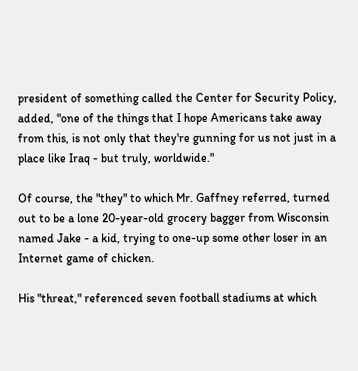president of something called the Center for Security Policy, added, "one of the things that I hope Americans take away from this, is not only that they're gunning for us not just in a place like Iraq - but truly, worldwide."

Of course, the "they" to which Mr. Gaffney referred, turned out to be a lone 20-year-old grocery bagger from Wisconsin named Jake - a kid, trying to one-up some other loser in an Internet game of chicken.

His "threat," referenced seven football stadiums at which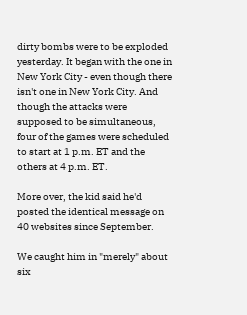dirty bombs were to be exploded yesterday. It began with the one in New York City - even though there isn't one in New York City. And though the attacks were supposed to be simultaneous, four of the games were scheduled to start at 1 p.m. ET and the others at 4 p.m. ET.

More over, the kid said he'd posted the identical message on 40 websites since September.

We caught him in "merely" about six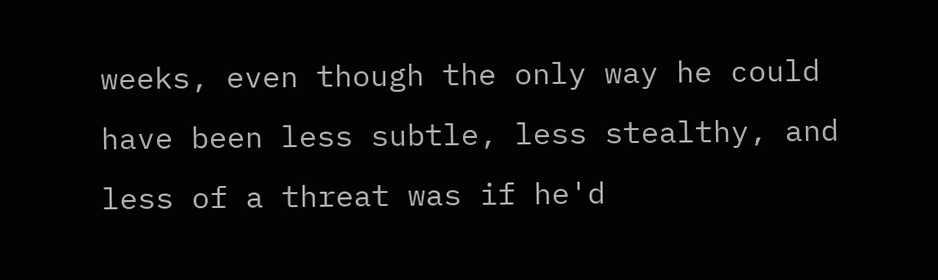weeks, even though the only way he could have been less subtle, less stealthy, and less of a threat was if he'd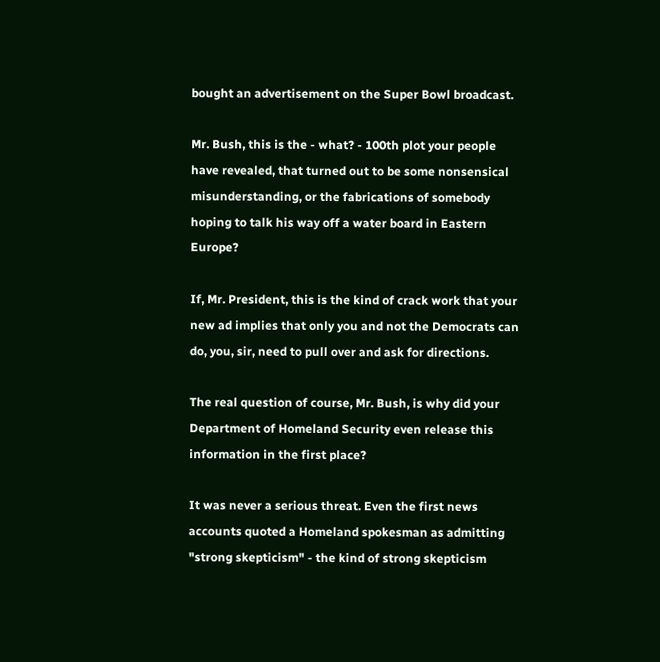bought an advertisement on the Super Bowl broadcast.

Mr. Bush, this is the - what? - 100th plot your people have revealed, that turned out to be some nonsensical misunderstanding, or the fabrications of somebody hoping to talk his way off a water board in Eastern Europe?

If, Mr. President, this is the kind of crack work that your new ad implies that only you and not the Democrats can do, you, sir, need to pull over and ask for directions.

The real question of course, Mr. Bush, is why did your Department of Homeland Security even release this information in the first place?

It was never a serious threat. Even the first news accounts quoted a Homeland spokesman as admitting "strong skepticism" - the kind of strong skepticism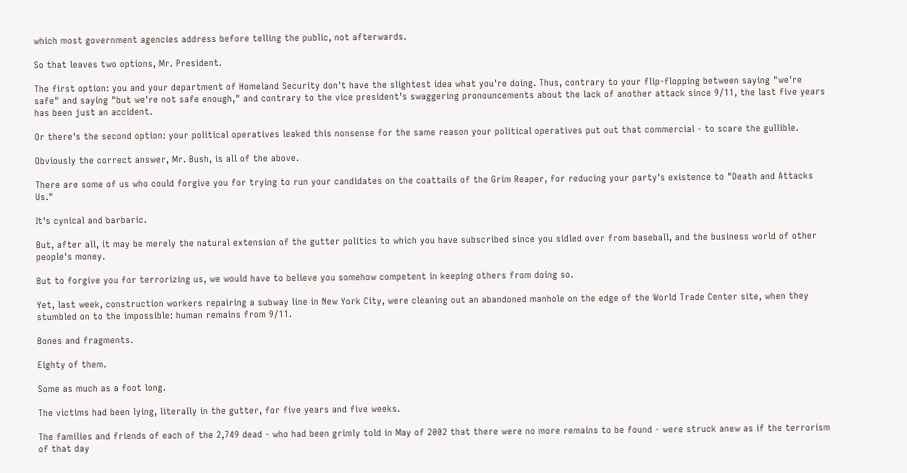which most government agencies address before telling the public, not afterwards.

So that leaves two options, Mr. President.

The first option: you and your department of Homeland Security don't have the slightest idea what you're doing. Thus, contrary to your flip-flopping between saying "we're safe" and saying "but we're not safe enough," and contrary to the vice president's swaggering pronouncements about the lack of another attack since 9/11, the last five years has been just an accident.

Or there's the second option: your political operatives leaked this nonsense for the same reason your political operatives put out that commercial - to scare the gullible.

Obviously the correct answer, Mr. Bush, is all of the above.

There are some of us who could forgive you for trying to run your candidates on the coattails of the Grim Reaper, for reducing your party's existence to "Death and Attacks Us."

It's cynical and barbaric.

But, after all, it may be merely the natural extension of the gutter politics to which you have subscribed since you sidled over from baseball, and the business world of other people's money.

But to forgive you for terrorizing us, we would have to believe you somehow competent in keeping others from doing so.

Yet, last week, construction workers repairing a subway line in New York City, were cleaning out an abandoned manhole on the edge of the World Trade Center site, when they stumbled on to the impossible: human remains from 9/11.

Bones and fragments.

Eighty of them.

Some as much as a foot long.

The victims had been lying, literally in the gutter, for five years and five weeks.

The families and friends of each of the 2,749 dead - who had been grimly told in May of 2002 that there were no more remains to be found - were struck anew as if the terrorism of that day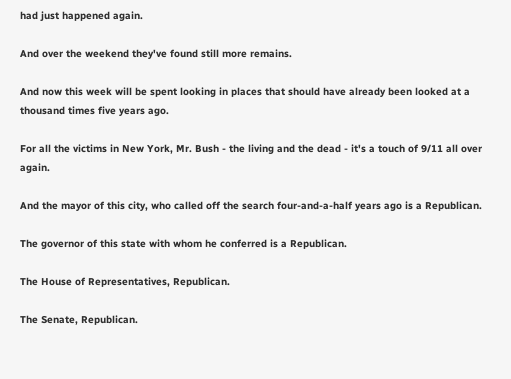had just happened again.

And over the weekend they've found still more remains.

And now this week will be spent looking in places that should have already been looked at a thousand times five years ago.

For all the victims in New York, Mr. Bush - the living and the dead - it's a touch of 9/11 all over again.

And the mayor of this city, who called off the search four-and-a-half years ago is a Republican.

The governor of this state with whom he conferred is a Republican.

The House of Representatives, Republican.

The Senate, Republican.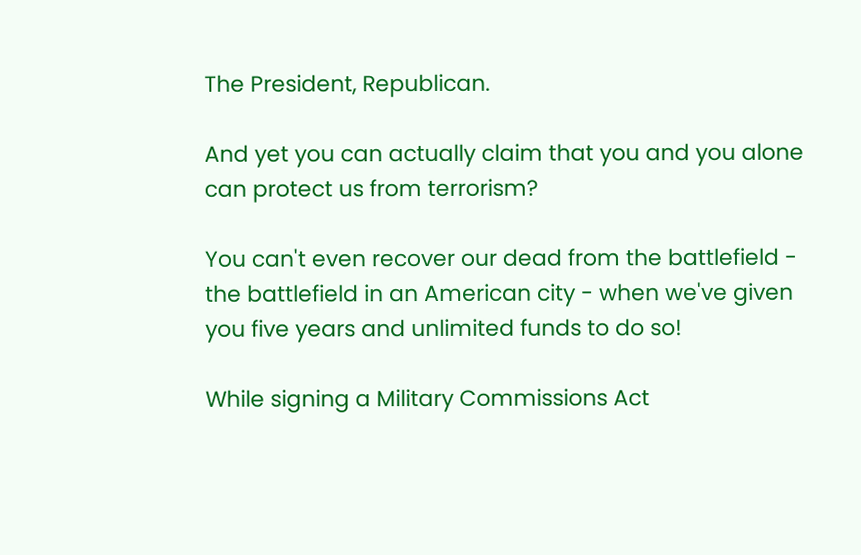The President, Republican.

And yet you can actually claim that you and you alone can protect us from terrorism?

You can't even recover our dead from the battlefield - the battlefield in an American city - when we've given you five years and unlimited funds to do so!

While signing a Military Commissions Act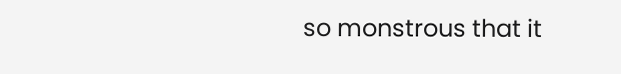so monstrous that it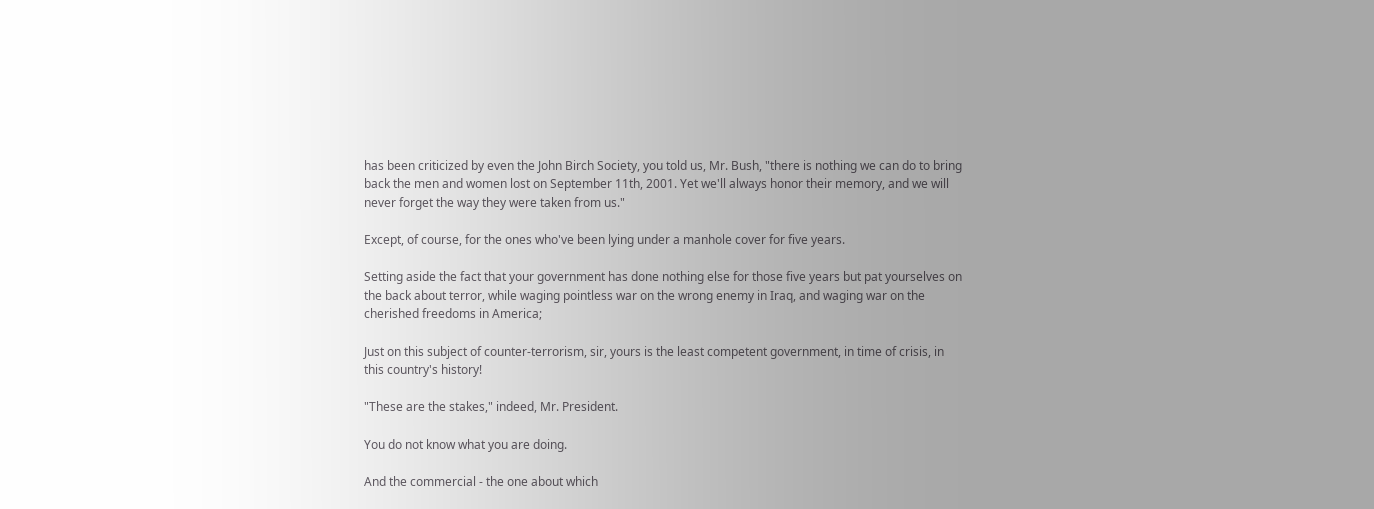has been criticized by even the John Birch Society, you told us, Mr. Bush, "there is nothing we can do to bring back the men and women lost on September 11th, 2001. Yet we'll always honor their memory, and we will never forget the way they were taken from us."

Except, of course, for the ones who've been lying under a manhole cover for five years.

Setting aside the fact that your government has done nothing else for those five years but pat yourselves on the back about terror, while waging pointless war on the wrong enemy in Iraq, and waging war on the cherished freedoms in America;

Just on this subject of counter-terrorism, sir, yours is the least competent government, in time of crisis, in this country's history!

"These are the stakes," indeed, Mr. President.

You do not know what you are doing.

And the commercial - the one about which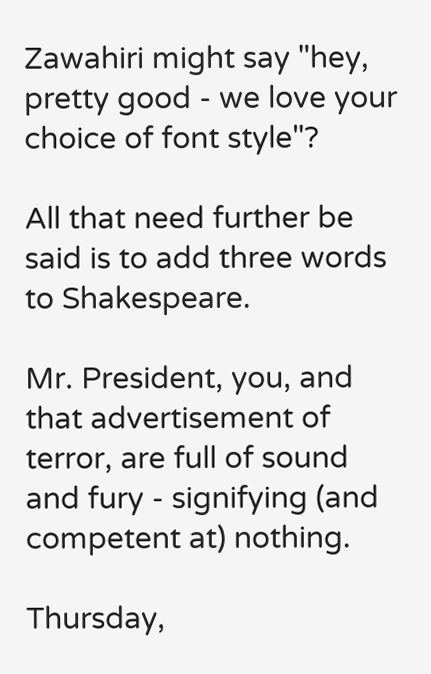Zawahiri might say "hey, pretty good - we love your choice of font style"?

All that need further be said is to add three words to Shakespeare.

Mr. President, you, and that advertisement of terror, are full of sound and fury - signifying (and competent at) nothing.

Thursday,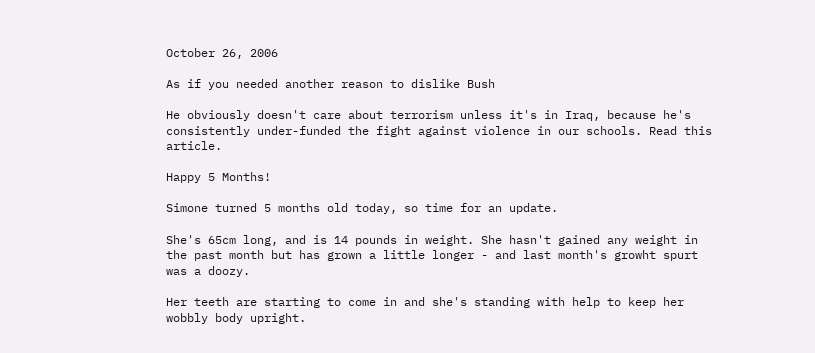October 26, 2006

As if you needed another reason to dislike Bush

He obviously doesn't care about terrorism unless it's in Iraq, because he's consistently under-funded the fight against violence in our schools. Read this article.

Happy 5 Months!

Simone turned 5 months old today, so time for an update.

She's 65cm long, and is 14 pounds in weight. She hasn't gained any weight in the past month but has grown a little longer - and last month's growht spurt was a doozy.

Her teeth are starting to come in and she's standing with help to keep her wobbly body upright.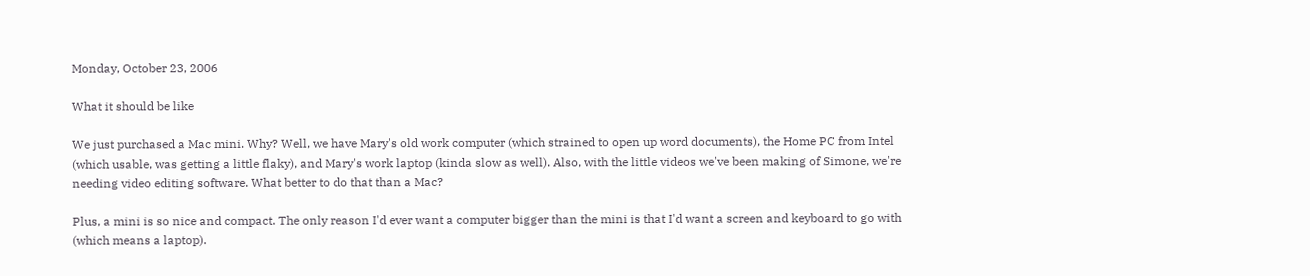Monday, October 23, 2006

What it should be like

We just purchased a Mac mini. Why? Well, we have Mary's old work computer (which strained to open up word documents), the Home PC from Intel (which usable, was getting a little flaky), and Mary's work laptop (kinda slow as well). Also, with the little videos we've been making of Simone, we're needing video editing software. What better to do that than a Mac?

Plus, a mini is so nice and compact. The only reason I'd ever want a computer bigger than the mini is that I'd want a screen and keyboard to go with (which means a laptop).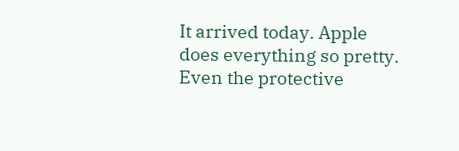It arrived today. Apple does everything so pretty. Even the protective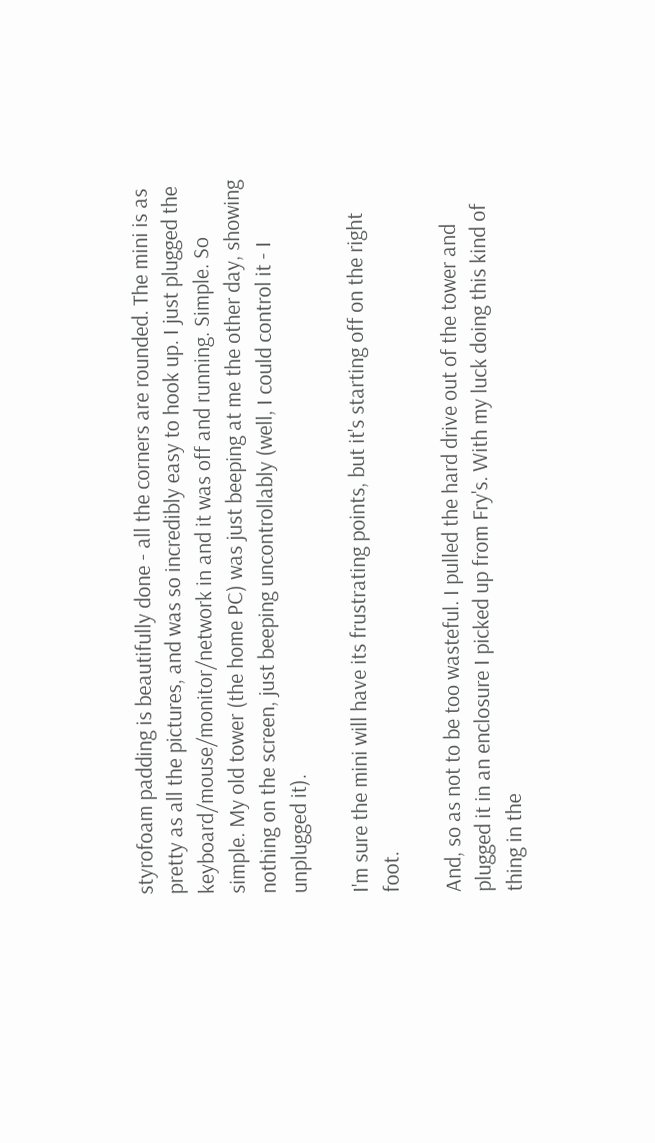styrofoam padding is beautifully done - all the corners are rounded. The mini is as pretty as all the pictures, and was so incredibly easy to hook up. I just plugged the keyboard/mouse/monitor/network in and it was off and running. Simple. So simple. My old tower (the home PC) was just beeping at me the other day, showing nothing on the screen, just beeping uncontrollably (well, I could control it - I unplugged it).

I'm sure the mini will have its frustrating points, but it's starting off on the right foot.

And, so as not to be too wasteful. I pulled the hard drive out of the tower and plugged it in an enclosure I picked up from Fry's. With my luck doing this kind of thing in the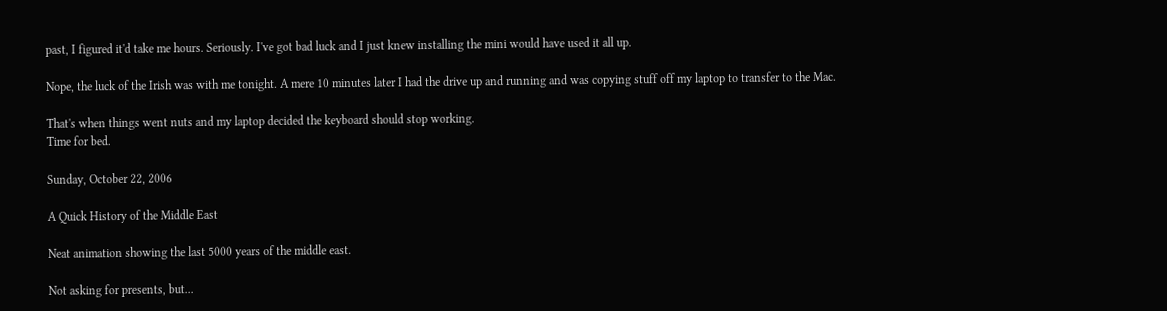past, I figured it'd take me hours. Seriously. I've got bad luck and I just knew installing the mini would have used it all up.

Nope, the luck of the Irish was with me tonight. A mere 10 minutes later I had the drive up and running and was copying stuff off my laptop to transfer to the Mac.

That's when things went nuts and my laptop decided the keyboard should stop working.
Time for bed.

Sunday, October 22, 2006

A Quick History of the Middle East

Neat animation showing the last 5000 years of the middle east.

Not asking for presents, but...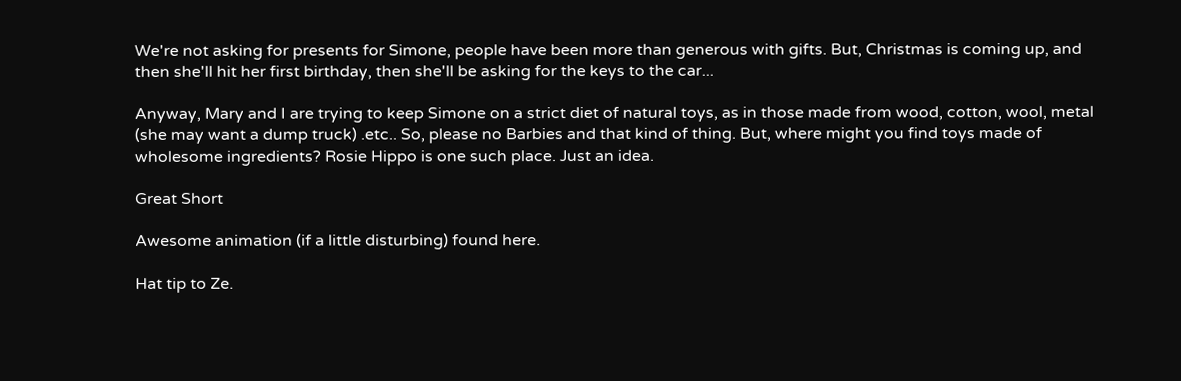We're not asking for presents for Simone, people have been more than generous with gifts. But, Christmas is coming up, and then she'll hit her first birthday, then she'll be asking for the keys to the car...

Anyway, Mary and I are trying to keep Simone on a strict diet of natural toys, as in those made from wood, cotton, wool, metal (she may want a dump truck) .etc.. So, please no Barbies and that kind of thing. But, where might you find toys made of wholesome ingredients? Rosie Hippo is one such place. Just an idea.

Great Short

Awesome animation (if a little disturbing) found here.

Hat tip to Ze.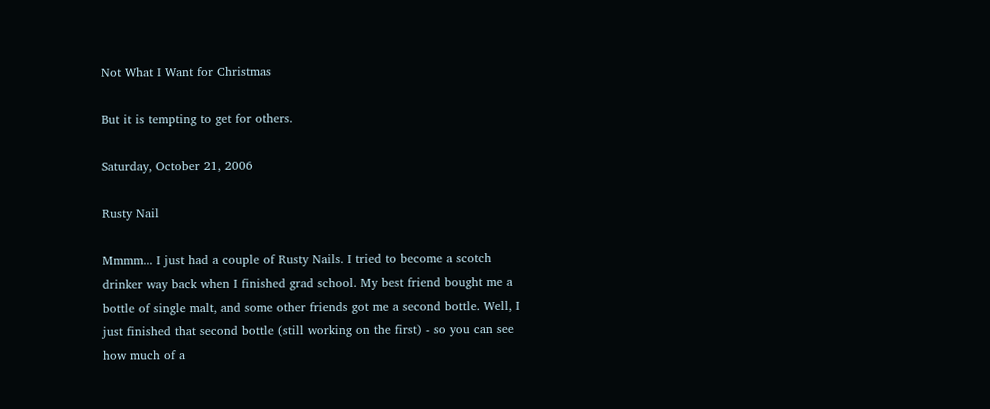Not What I Want for Christmas

But it is tempting to get for others.

Saturday, October 21, 2006

Rusty Nail

Mmmm... I just had a couple of Rusty Nails. I tried to become a scotch drinker way back when I finished grad school. My best friend bought me a bottle of single malt, and some other friends got me a second bottle. Well, I just finished that second bottle (still working on the first) - so you can see how much of a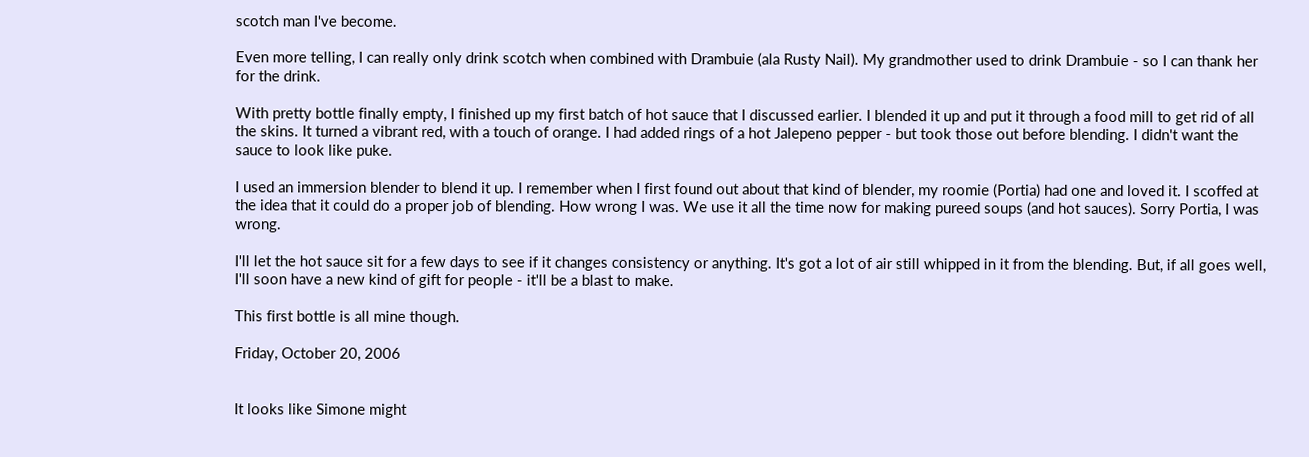scotch man I've become.

Even more telling, I can really only drink scotch when combined with Drambuie (ala Rusty Nail). My grandmother used to drink Drambuie - so I can thank her for the drink.

With pretty bottle finally empty, I finished up my first batch of hot sauce that I discussed earlier. I blended it up and put it through a food mill to get rid of all the skins. It turned a vibrant red, with a touch of orange. I had added rings of a hot Jalepeno pepper - but took those out before blending. I didn't want the sauce to look like puke.

I used an immersion blender to blend it up. I remember when I first found out about that kind of blender, my roomie (Portia) had one and loved it. I scoffed at the idea that it could do a proper job of blending. How wrong I was. We use it all the time now for making pureed soups (and hot sauces). Sorry Portia, I was wrong.

I'll let the hot sauce sit for a few days to see if it changes consistency or anything. It's got a lot of air still whipped in it from the blending. But, if all goes well, I'll soon have a new kind of gift for people - it'll be a blast to make.

This first bottle is all mine though.

Friday, October 20, 2006


It looks like Simone might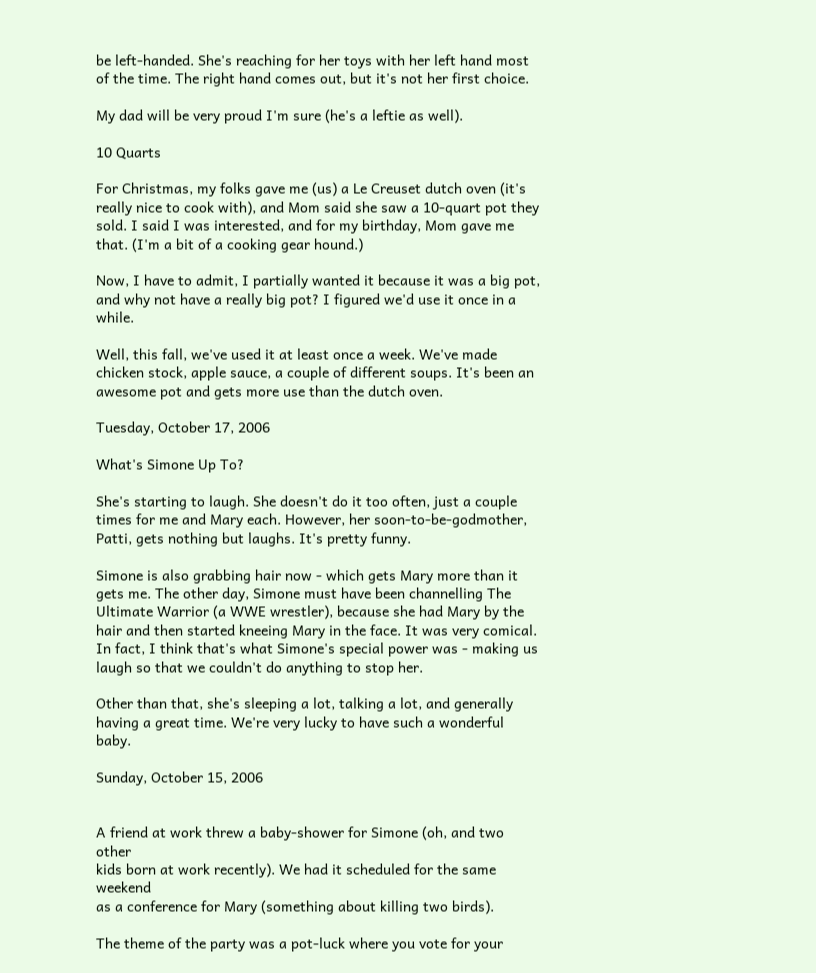be left-handed. She's reaching for her toys with her left hand most of the time. The right hand comes out, but it's not her first choice.

My dad will be very proud I'm sure (he's a leftie as well).

10 Quarts

For Christmas, my folks gave me (us) a Le Creuset dutch oven (it's really nice to cook with), and Mom said she saw a 10-quart pot they sold. I said I was interested, and for my birthday, Mom gave me that. (I'm a bit of a cooking gear hound.)

Now, I have to admit, I partially wanted it because it was a big pot, and why not have a really big pot? I figured we'd use it once in a while.

Well, this fall, we've used it at least once a week. We've made chicken stock, apple sauce, a couple of different soups. It's been an awesome pot and gets more use than the dutch oven.

Tuesday, October 17, 2006

What's Simone Up To?

She's starting to laugh. She doesn't do it too often, just a couple times for me and Mary each. However, her soon-to-be-godmother, Patti, gets nothing but laughs. It's pretty funny.

Simone is also grabbing hair now - which gets Mary more than it gets me. The other day, Simone must have been channelling The Ultimate Warrior (a WWE wrestler), because she had Mary by the hair and then started kneeing Mary in the face. It was very comical. In fact, I think that's what Simone's special power was - making us laugh so that we couldn't do anything to stop her.

Other than that, she's sleeping a lot, talking a lot, and generally having a great time. We're very lucky to have such a wonderful baby.

Sunday, October 15, 2006


A friend at work threw a baby-shower for Simone (oh, and two other
kids born at work recently). We had it scheduled for the same weekend
as a conference for Mary (something about killing two birds).

The theme of the party was a pot-luck where you vote for your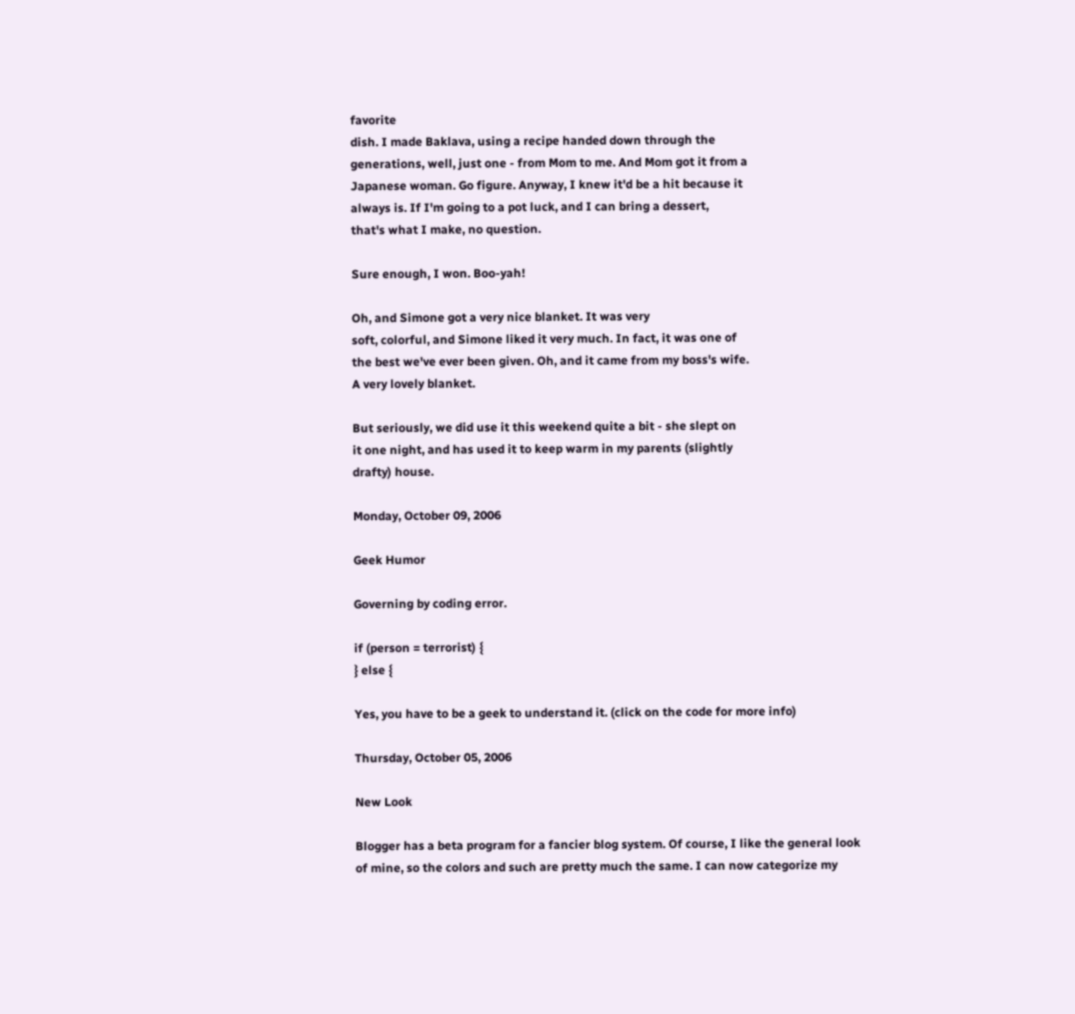favorite
dish. I made Baklava, using a recipe handed down through the
generations, well, just one - from Mom to me. And Mom got it from a
Japanese woman. Go figure. Anyway, I knew it'd be a hit because it
always is. If I'm going to a pot luck, and I can bring a dessert,
that's what I make, no question.

Sure enough, I won. Boo-yah!

Oh, and Simone got a very nice blanket. It was very
soft, colorful, and Simone liked it very much. In fact, it was one of
the best we've ever been given. Oh, and it came from my boss's wife.
A very lovely blanket.

But seriously, we did use it this weekend quite a bit - she slept on
it one night, and has used it to keep warm in my parents (slightly
drafty) house.

Monday, October 09, 2006

Geek Humor

Governing by coding error.

if (person = terrorist) {
} else {

Yes, you have to be a geek to understand it. (click on the code for more info)

Thursday, October 05, 2006

New Look

Blogger has a beta program for a fancier blog system. Of course, I like the general look of mine, so the colors and such are pretty much the same. I can now categorize my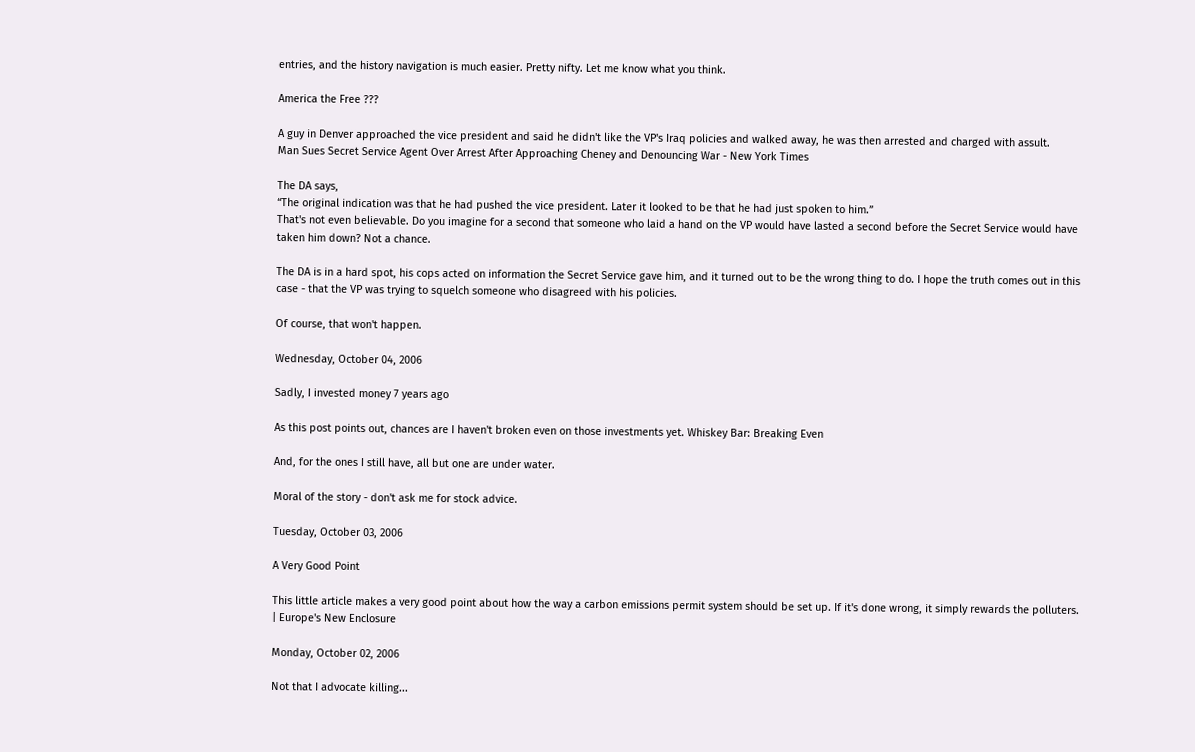entries, and the history navigation is much easier. Pretty nifty. Let me know what you think.

America the Free ???

A guy in Denver approached the vice president and said he didn't like the VP's Iraq policies and walked away, he was then arrested and charged with assult.
Man Sues Secret Service Agent Over Arrest After Approaching Cheney and Denouncing War - New York Times

The DA says,
“The original indication was that he had pushed the vice president. Later it looked to be that he had just spoken to him.”
That's not even believable. Do you imagine for a second that someone who laid a hand on the VP would have lasted a second before the Secret Service would have taken him down? Not a chance.

The DA is in a hard spot, his cops acted on information the Secret Service gave him, and it turned out to be the wrong thing to do. I hope the truth comes out in this case - that the VP was trying to squelch someone who disagreed with his policies.

Of course, that won't happen.

Wednesday, October 04, 2006

Sadly, I invested money 7 years ago

As this post points out, chances are I haven't broken even on those investments yet. Whiskey Bar: Breaking Even

And, for the ones I still have, all but one are under water.

Moral of the story - don't ask me for stock advice.

Tuesday, October 03, 2006

A Very Good Point

This little article makes a very good point about how the way a carbon emissions permit system should be set up. If it's done wrong, it simply rewards the polluters. | Europe's New Enclosure

Monday, October 02, 2006

Not that I advocate killing...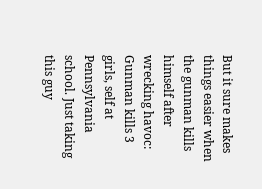But it sure makes things easier when the gunman kills himself after wrecking havoc: Gunman kills 3 girls, self at Pennsylvania school. Just taking this guy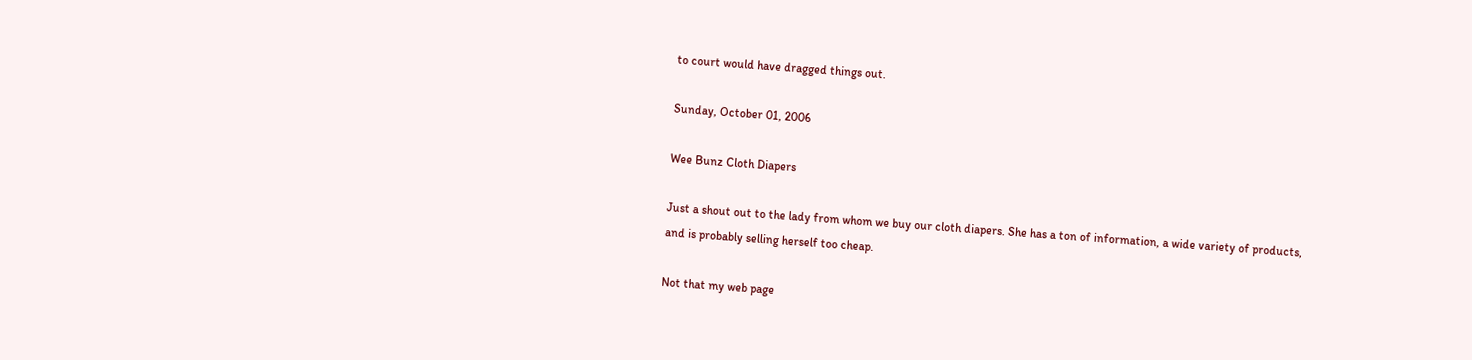to court would have dragged things out.

Sunday, October 01, 2006

Wee Bunz Cloth Diapers

Just a shout out to the lady from whom we buy our cloth diapers. She has a ton of information, a wide variety of products, and is probably selling herself too cheap.

Not that my web page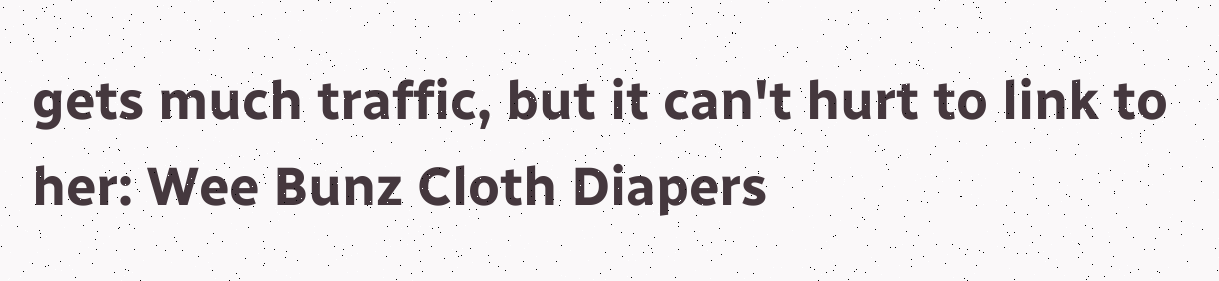gets much traffic, but it can't hurt to link to her: Wee Bunz Cloth Diapers